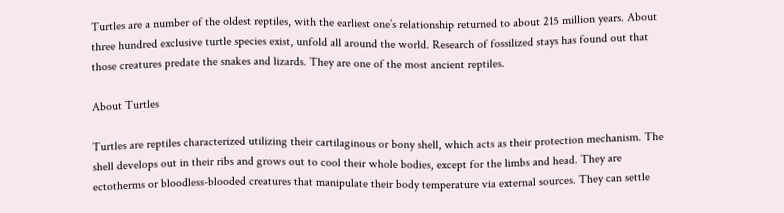Turtles are a number of the oldest reptiles, with the earliest one’s relationship returned to about 215 million years. About three hundred exclusive turtle species exist, unfold all around the world. Research of fossilized stays has found out that those creatures predate the snakes and lizards. They are one of the most ancient reptiles.

About Turtles

Turtles are reptiles characterized utilizing their cartilaginous or bony shell, which acts as their protection mechanism. The shell develops out in their ribs and grows out to cool their whole bodies, except for the limbs and head. They are ectotherms or bloodless-blooded creatures that manipulate their body temperature via external sources. They can settle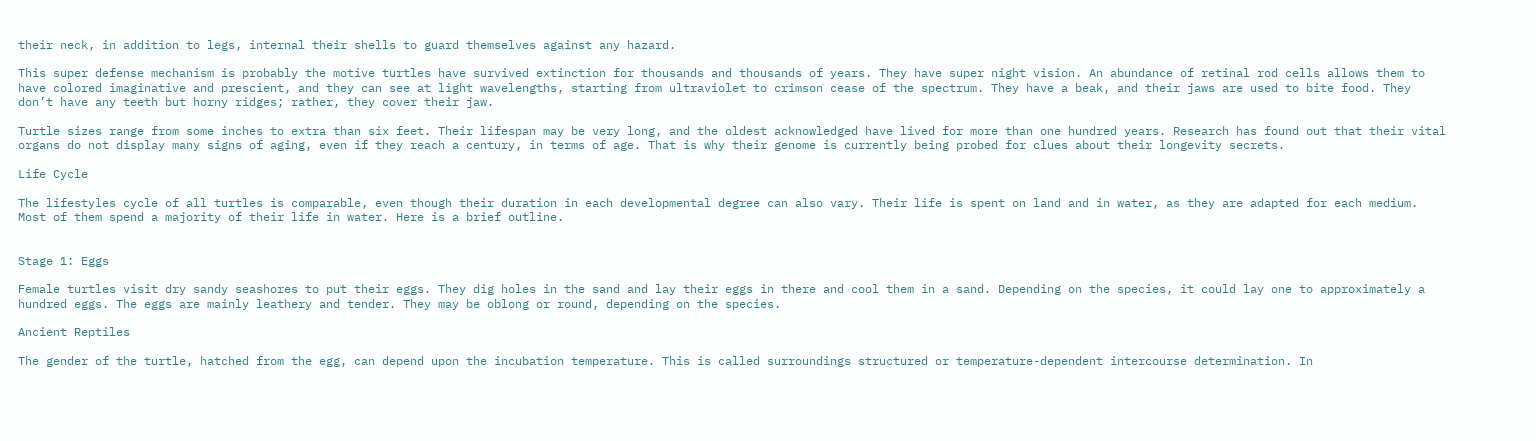their neck, in addition to legs, internal their shells to guard themselves against any hazard.

This super defense mechanism is probably the motive turtles have survived extinction for thousands and thousands of years. They have super night vision. An abundance of retinal rod cells allows them to have colored imaginative and prescient, and they can see at light wavelengths, starting from ultraviolet to crimson cease of the spectrum. They have a beak, and their jaws are used to bite food. They don’t have any teeth but horny ridges; rather, they cover their jaw.

Turtle sizes range from some inches to extra than six feet. Their lifespan may be very long, and the oldest acknowledged have lived for more than one hundred years. Research has found out that their vital organs do not display many signs of aging, even if they reach a century, in terms of age. That is why their genome is currently being probed for clues about their longevity secrets.

Life Cycle

The lifestyles cycle of all turtles is comparable, even though their duration in each developmental degree can also vary. Their life is spent on land and in water, as they are adapted for each medium. Most of them spend a majority of their life in water. Here is a brief outline.


Stage 1: Eggs

Female turtles visit dry sandy seashores to put their eggs. They dig holes in the sand and lay their eggs in there and cool them in a sand. Depending on the species, it could lay one to approximately a hundred eggs. The eggs are mainly leathery and tender. They may be oblong or round, depending on the species.

Ancient Reptiles

The gender of the turtle, hatched from the egg, can depend upon the incubation temperature. This is called surroundings structured or temperature-dependent intercourse determination. In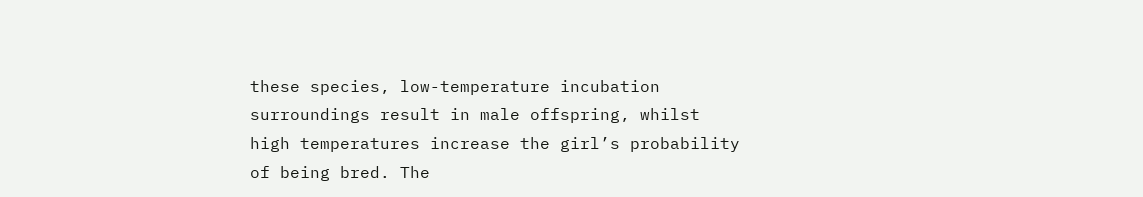these species, low-temperature incubation surroundings result in male offspring, whilst high temperatures increase the girl’s probability of being bred. The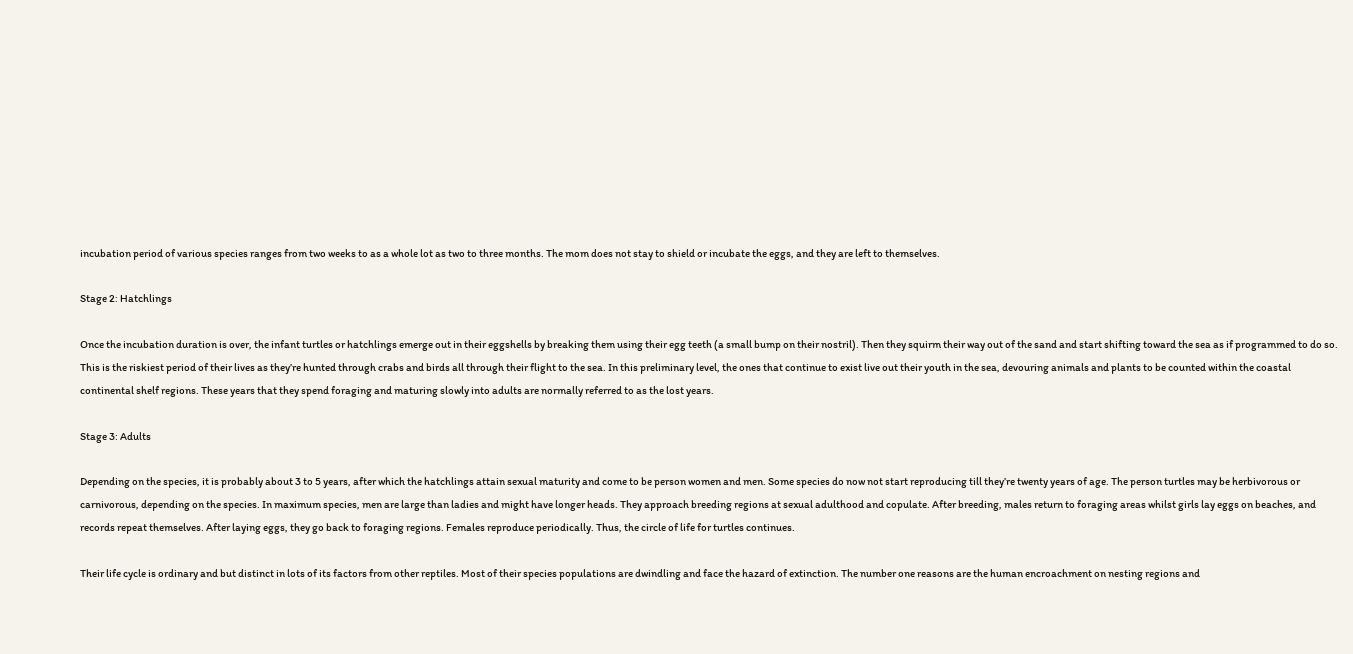incubation period of various species ranges from two weeks to as a whole lot as two to three months. The mom does not stay to shield or incubate the eggs, and they are left to themselves.

Stage 2: Hatchlings

Once the incubation duration is over, the infant turtles or hatchlings emerge out in their eggshells by breaking them using their egg teeth (a small bump on their nostril). Then they squirm their way out of the sand and start shifting toward the sea as if programmed to do so. This is the riskiest period of their lives as they’re hunted through crabs and birds all through their flight to the sea. In this preliminary level, the ones that continue to exist live out their youth in the sea, devouring animals and plants to be counted within the coastal continental shelf regions. These years that they spend foraging and maturing slowly into adults are normally referred to as the lost years.

Stage 3: Adults

Depending on the species, it is probably about 3 to 5 years, after which the hatchlings attain sexual maturity and come to be person women and men. Some species do now not start reproducing till they’re twenty years of age. The person turtles may be herbivorous or carnivorous, depending on the species. In maximum species, men are large than ladies and might have longer heads. They approach breeding regions at sexual adulthood and copulate. After breeding, males return to foraging areas whilst girls lay eggs on beaches, and records repeat themselves. After laying eggs, they go back to foraging regions. Females reproduce periodically. Thus, the circle of life for turtles continues.

Their life cycle is ordinary and but distinct in lots of its factors from other reptiles. Most of their species populations are dwindling and face the hazard of extinction. The number one reasons are the human encroachment on nesting regions and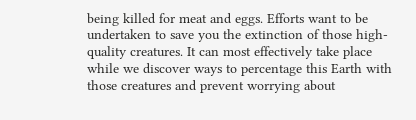being killed for meat and eggs. Efforts want to be undertaken to save you the extinction of those high-quality creatures. It can most effectively take place while we discover ways to percentage this Earth with those creatures and prevent worrying about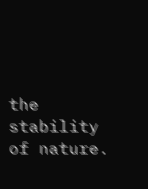the stability of nature.